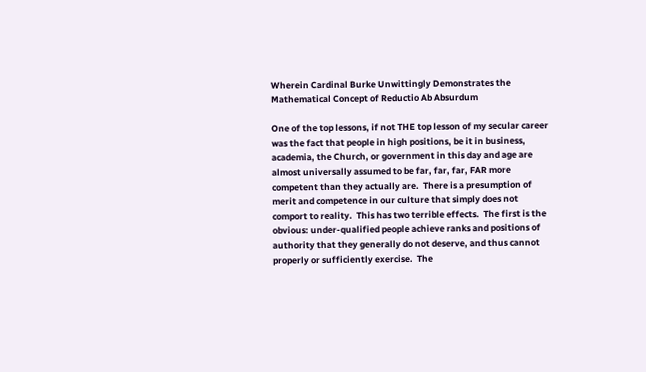Wherein Cardinal Burke Unwittingly Demonstrates the Mathematical Concept of Reductio Ab Absurdum

One of the top lessons, if not THE top lesson of my secular career was the fact that people in high positions, be it in business, academia, the Church, or government in this day and age are almost universally assumed to be far, far, far, FAR more competent than they actually are.  There is a presumption of merit and competence in our culture that simply does not comport to reality.  This has two terrible effects.  The first is the obvious: under-qualified people achieve ranks and positions of authority that they generally do not deserve, and thus cannot properly or sufficiently exercise.  The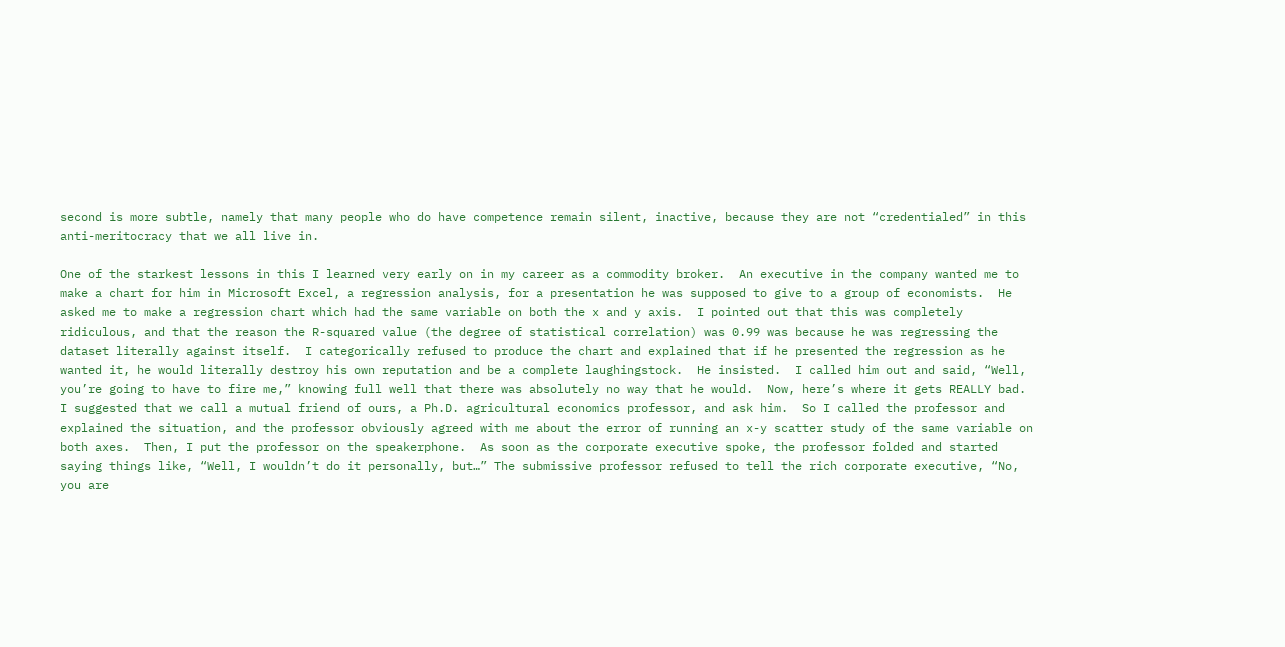second is more subtle, namely that many people who do have competence remain silent, inactive, because they are not “credentialed” in this anti-meritocracy that we all live in.

One of the starkest lessons in this I learned very early on in my career as a commodity broker.  An executive in the company wanted me to make a chart for him in Microsoft Excel, a regression analysis, for a presentation he was supposed to give to a group of economists.  He asked me to make a regression chart which had the same variable on both the x and y axis.  I pointed out that this was completely ridiculous, and that the reason the R-squared value (the degree of statistical correlation) was 0.99 was because he was regressing the dataset literally against itself.  I categorically refused to produce the chart and explained that if he presented the regression as he wanted it, he would literally destroy his own reputation and be a complete laughingstock.  He insisted.  I called him out and said, “Well, you’re going to have to fire me,” knowing full well that there was absolutely no way that he would.  Now, here’s where it gets REALLY bad.  I suggested that we call a mutual friend of ours, a Ph.D. agricultural economics professor, and ask him.  So I called the professor and explained the situation, and the professor obviously agreed with me about the error of running an x-y scatter study of the same variable on both axes.  Then, I put the professor on the speakerphone.  As soon as the corporate executive spoke, the professor folded and started saying things like, “Well, I wouldn’t do it personally, but…” The submissive professor refused to tell the rich corporate executive, “No, you are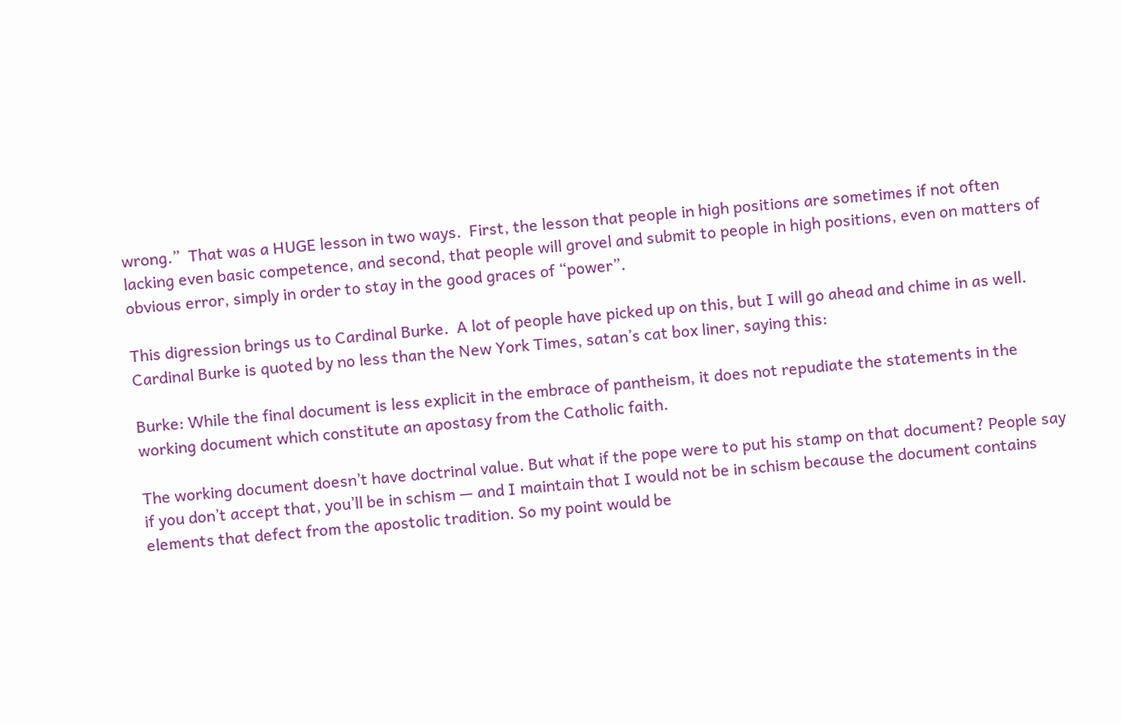wrong.”  That was a HUGE lesson in two ways.  First, the lesson that people in high positions are sometimes if not often lacking even basic competence, and second, that people will grovel and submit to people in high positions, even on matters of obvious error, simply in order to stay in the good graces of “power”.

This digression brings us to Cardinal Burke.  A lot of people have picked up on this, but I will go ahead and chime in as well.  Cardinal Burke is quoted by no less than the New York Times, satan’s cat box liner, saying this:

Burke: While the final document is less explicit in the embrace of pantheism, it does not repudiate the statements in the working document which constitute an apostasy from the Catholic faith.

The working document doesn’t have doctrinal value. But what if the pope were to put his stamp on that document? People say if you don’t accept that, you’ll be in schism — and I maintain that I would not be in schism because the document contains elements that defect from the apostolic tradition. So my point would be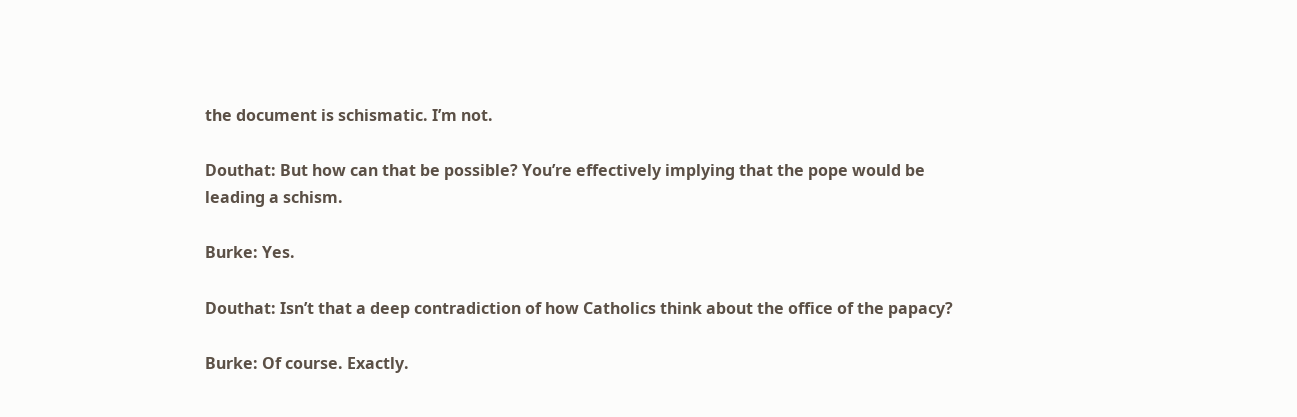the document is schismatic. I’m not.

Douthat: But how can that be possible? You’re effectively implying that the pope would be leading a schism.

Burke: Yes.

Douthat: Isn’t that a deep contradiction of how Catholics think about the office of the papacy?

Burke: Of course. Exactly.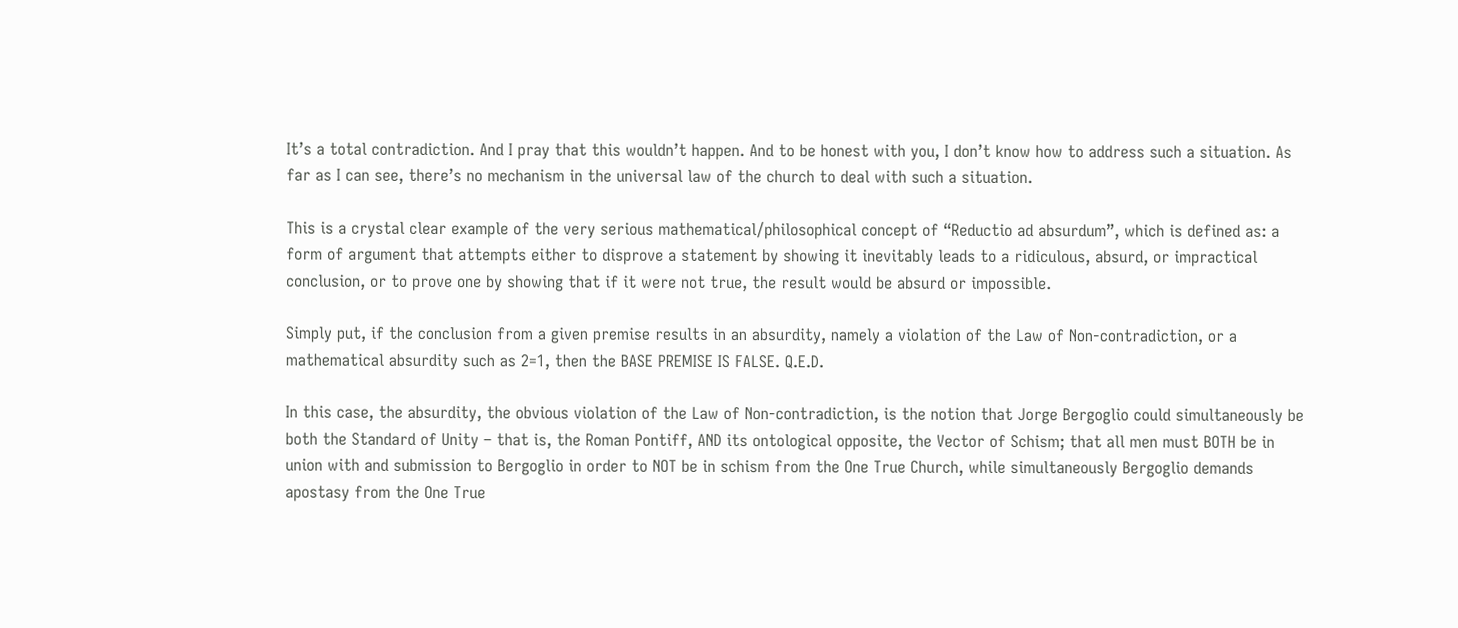It’s a total contradiction. And I pray that this wouldn’t happen. And to be honest with you, I don’t know how to address such a situation. As far as I can see, there’s no mechanism in the universal law of the church to deal with such a situation.

This is a crystal clear example of the very serious mathematical/philosophical concept of “Reductio ad absurdum”, which is defined as: a form of argument that attempts either to disprove a statement by showing it inevitably leads to a ridiculous, absurd, or impractical conclusion, or to prove one by showing that if it were not true, the result would be absurd or impossible.

Simply put, if the conclusion from a given premise results in an absurdity, namely a violation of the Law of Non-contradiction, or a mathematical absurdity such as 2=1, then the BASE PREMISE IS FALSE. Q.E.D.

In this case, the absurdity, the obvious violation of the Law of Non-contradiction, is the notion that Jorge Bergoglio could simultaneously be both the Standard of Unity – that is, the Roman Pontiff, AND its ontological opposite, the Vector of Schism; that all men must BOTH be in union with and submission to Bergoglio in order to NOT be in schism from the One True Church, while simultaneously Bergoglio demands apostasy from the One True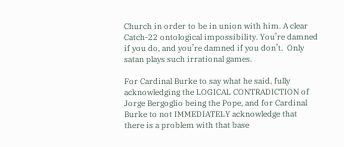Church in order to be in union with him. A clear Catch-22 ontological impossibility. You’re damned if you do, and you’re damned if you don’t.  Only satan plays such irrational games.

For Cardinal Burke to say what he said, fully acknowledging the LOGICAL CONTRADICTION of Jorge Bergoglio being the Pope, and for Cardinal Burke to not IMMEDIATELY acknowledge that there is a problem with that base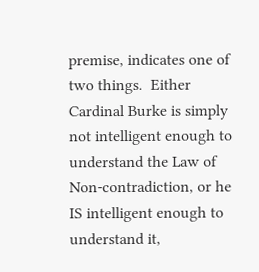premise, indicates one of two things.  Either Cardinal Burke is simply not intelligent enough to understand the Law of Non-contradiction, or he IS intelligent enough to understand it,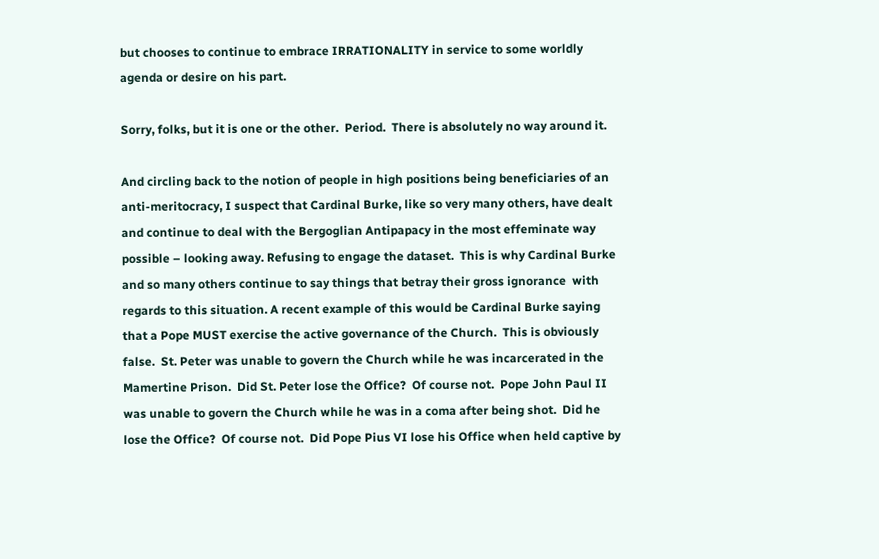but chooses to continue to embrace IRRATIONALITY in service to some worldly agenda or desire on his part.

Sorry, folks, but it is one or the other.  Period.  There is absolutely no way around it.

And circling back to the notion of people in high positions being beneficiaries of an anti-meritocracy, I suspect that Cardinal Burke, like so very many others, have dealt and continue to deal with the Bergoglian Antipapacy in the most effeminate way possible – looking away. Refusing to engage the dataset.  This is why Cardinal Burke and so many others continue to say things that betray their gross ignorance  with regards to this situation. A recent example of this would be Cardinal Burke saying that a Pope MUST exercise the active governance of the Church.  This is obviously false.  St. Peter was unable to govern the Church while he was incarcerated in the Mamertine Prison.  Did St. Peter lose the Office?  Of course not.  Pope John Paul II was unable to govern the Church while he was in a coma after being shot.  Did he lose the Office?  Of course not.  Did Pope Pius VI lose his Office when held captive by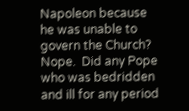Napoleon because he was unable to govern the Church? Nope.  Did any Pope who was bedridden and ill for any period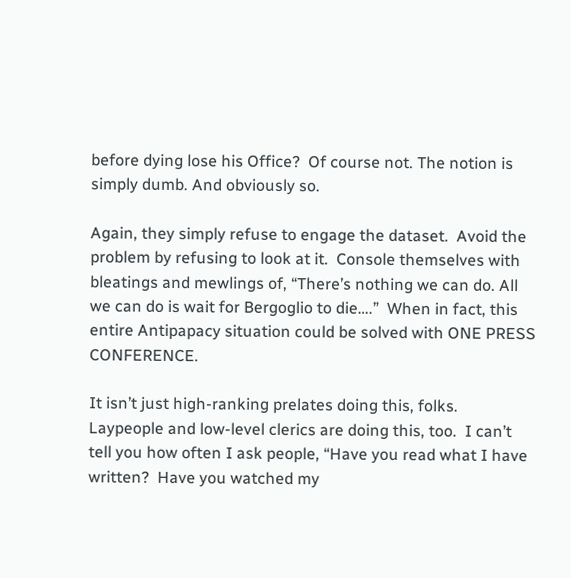before dying lose his Office?  Of course not. The notion is simply dumb. And obviously so.

Again, they simply refuse to engage the dataset.  Avoid the problem by refusing to look at it.  Console themselves with bleatings and mewlings of, “There’s nothing we can do. All we can do is wait for Bergoglio to die….”  When in fact, this entire Antipapacy situation could be solved with ONE PRESS CONFERENCE.

It isn’t just high-ranking prelates doing this, folks.  Laypeople and low-level clerics are doing this, too.  I can’t tell you how often I ask people, “Have you read what I have written?  Have you watched my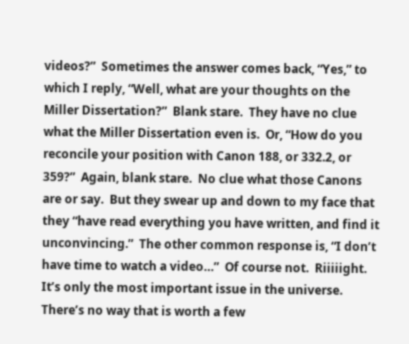videos?”  Sometimes the answer comes back, “Yes,” to which I reply, “Well, what are your thoughts on the Miller Dissertation?”  Blank stare.  They have no clue what the Miller Dissertation even is.  Or, “How do you reconcile your position with Canon 188, or 332.2, or 359?”  Again, blank stare.  No clue what those Canons are or say.  But they swear up and down to my face that they “have read everything you have written, and find it unconvincing.”  The other common response is, “I don’t have time to watch a video…”  Of course not.  Riiiiight.  It’s only the most important issue in the universe.  There’s no way that is worth a few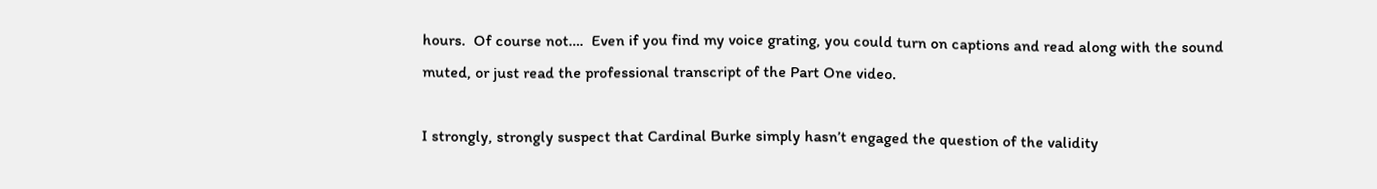hours.  Of course not….  Even if you find my voice grating, you could turn on captions and read along with the sound muted, or just read the professional transcript of the Part One video.

I strongly, strongly suspect that Cardinal Burke simply hasn’t engaged the question of the validity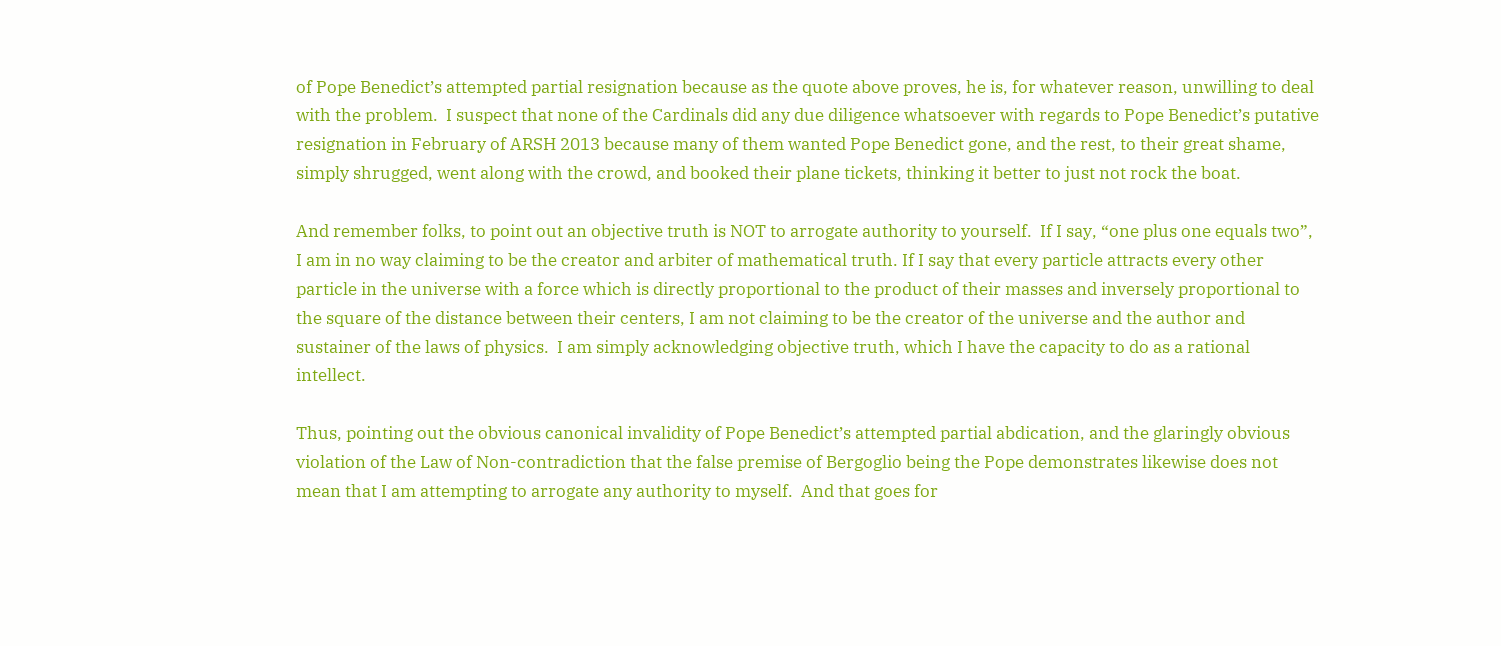of Pope Benedict’s attempted partial resignation because as the quote above proves, he is, for whatever reason, unwilling to deal with the problem.  I suspect that none of the Cardinals did any due diligence whatsoever with regards to Pope Benedict’s putative resignation in February of ARSH 2013 because many of them wanted Pope Benedict gone, and the rest, to their great shame, simply shrugged, went along with the crowd, and booked their plane tickets, thinking it better to just not rock the boat.

And remember folks, to point out an objective truth is NOT to arrogate authority to yourself.  If I say, “one plus one equals two”, I am in no way claiming to be the creator and arbiter of mathematical truth. If I say that every particle attracts every other particle in the universe with a force which is directly proportional to the product of their masses and inversely proportional to the square of the distance between their centers, I am not claiming to be the creator of the universe and the author and sustainer of the laws of physics.  I am simply acknowledging objective truth, which I have the capacity to do as a rational intellect.

Thus, pointing out the obvious canonical invalidity of Pope Benedict’s attempted partial abdication, and the glaringly obvious violation of the Law of Non-contradiction that the false premise of Bergoglio being the Pope demonstrates likewise does not mean that I am attempting to arrogate any authority to myself.  And that goes for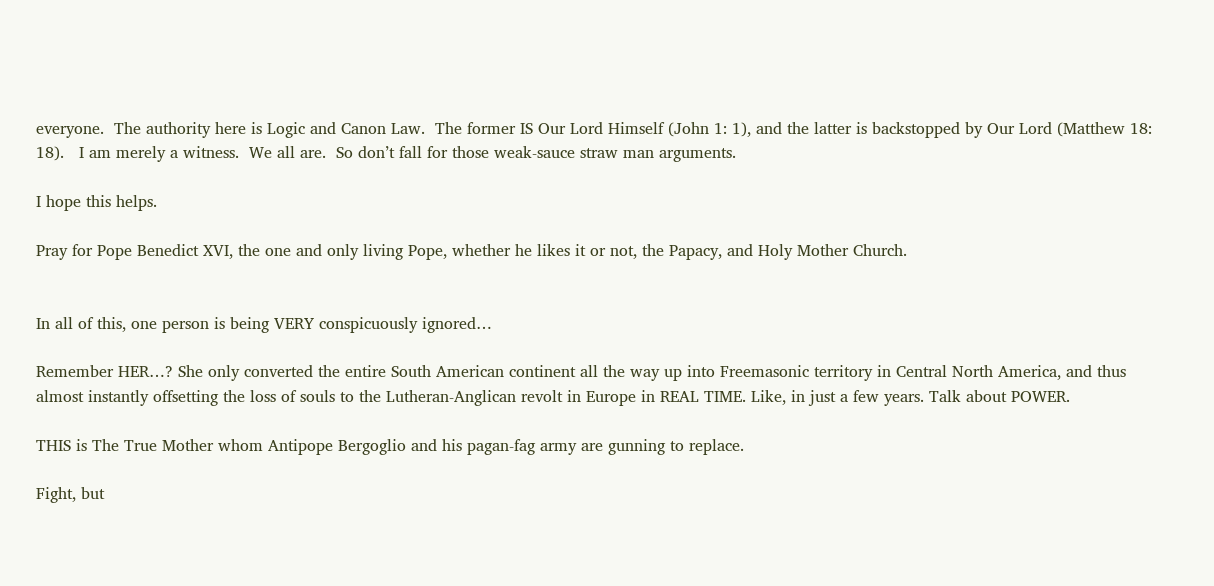everyone.  The authority here is Logic and Canon Law.  The former IS Our Lord Himself (John 1: 1), and the latter is backstopped by Our Lord (Matthew 18: 18).   I am merely a witness.  We all are.  So don’t fall for those weak-sauce straw man arguments.

I hope this helps.

Pray for Pope Benedict XVI, the one and only living Pope, whether he likes it or not, the Papacy, and Holy Mother Church.


In all of this, one person is being VERY conspicuously ignored…

Remember HER…? She only converted the entire South American continent all the way up into Freemasonic territory in Central North America, and thus almost instantly offsetting the loss of souls to the Lutheran-Anglican revolt in Europe in REAL TIME. Like, in just a few years. Talk about POWER.

THIS is The True Mother whom Antipope Bergoglio and his pagan-fag army are gunning to replace.

Fight, but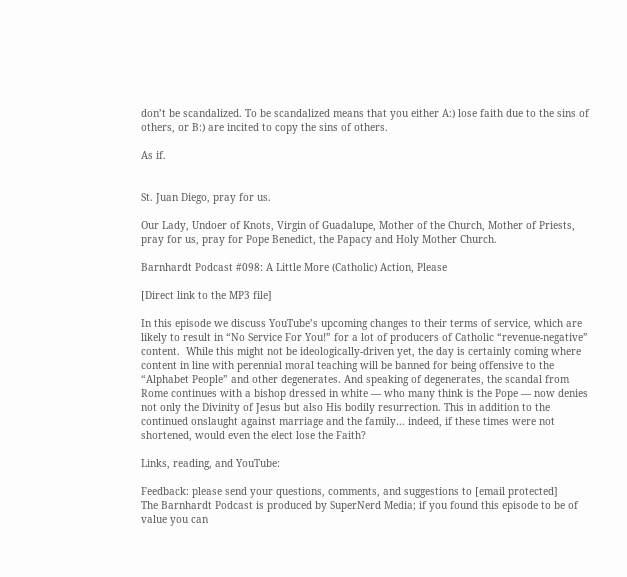don’t be scandalized. To be scandalized means that you either A:) lose faith due to the sins of others, or B:) are incited to copy the sins of others.

As if.


St. Juan Diego, pray for us.

Our Lady, Undoer of Knots, Virgin of Guadalupe, Mother of the Church, Mother of Priests, pray for us, pray for Pope Benedict, the Papacy and Holy Mother Church.

Barnhardt Podcast #098: A Little More (Catholic) Action, Please

[Direct link to the MP3 file]

In this episode we discuss YouTube’s upcoming changes to their terms of service, which are likely to result in “No Service For You!” for a lot of producers of Catholic “revenue-negative” content.  While this might not be ideologically-driven yet, the day is certainly coming where content in line with perennial moral teaching will be banned for being offensive to the “Alphabet People” and other degenerates. And speaking of degenerates, the scandal from Rome continues with a bishop dressed in white — who many think is the Pope — now denies not only the Divinity of Jesus but also His bodily resurrection. This in addition to the continued onslaught against marriage and the family… indeed, if these times were not shortened, would even the elect lose the Faith?

Links, reading, and YouTube:

Feedback: please send your questions, comments, and suggestions to [email protected]
The Barnhardt Podcast is produced by SuperNerd Media; if you found this episode to be of value you can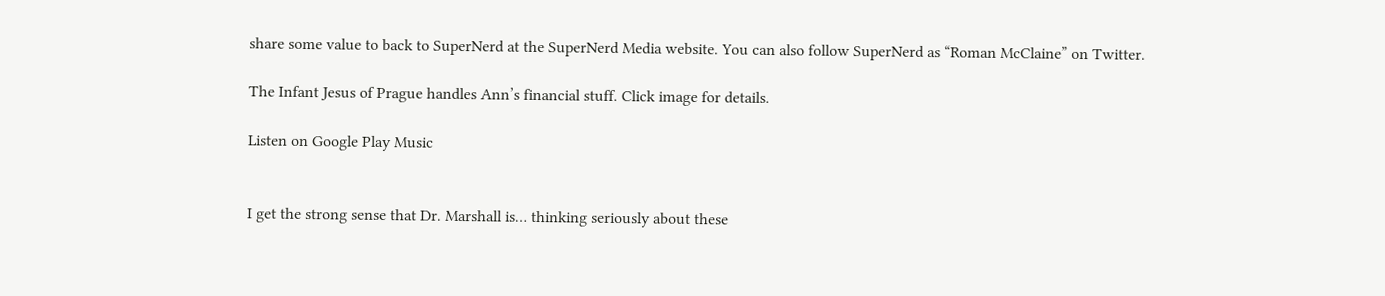share some value to back to SuperNerd at the SuperNerd Media website. You can also follow SuperNerd as “Roman McClaine” on Twitter.

The Infant Jesus of Prague handles Ann’s financial stuff. Click image for details.

Listen on Google Play Music


I get the strong sense that Dr. Marshall is… thinking seriously about these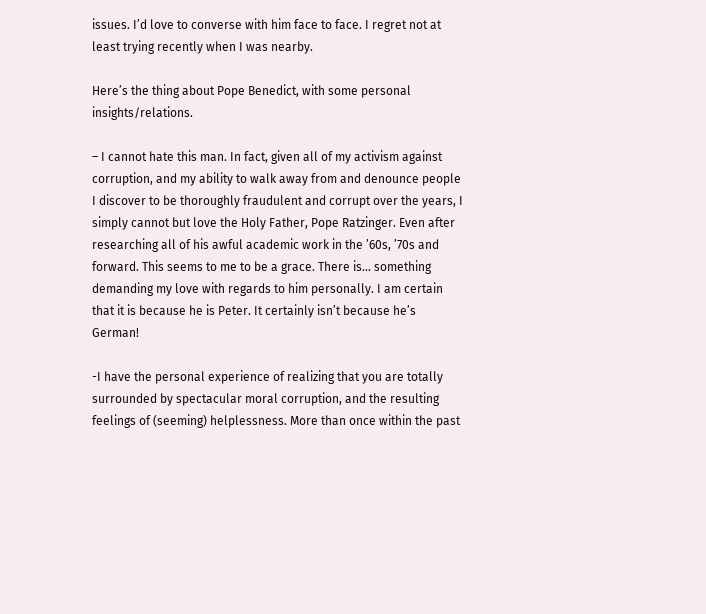issues. I’d love to converse with him face to face. I regret not at least trying recently when I was nearby.

Here’s the thing about Pope Benedict, with some personal insights/relations.

– I cannot hate this man. In fact, given all of my activism against corruption, and my ability to walk away from and denounce people I discover to be thoroughly fraudulent and corrupt over the years, I simply cannot but love the Holy Father, Pope Ratzinger. Even after researching all of his awful academic work in the ’60s, ’70s and forward. This seems to me to be a grace. There is… something demanding my love with regards to him personally. I am certain that it is because he is Peter. It certainly isn’t because he’s German!

-I have the personal experience of realizing that you are totally surrounded by spectacular moral corruption, and the resulting feelings of (seeming) helplessness. More than once within the past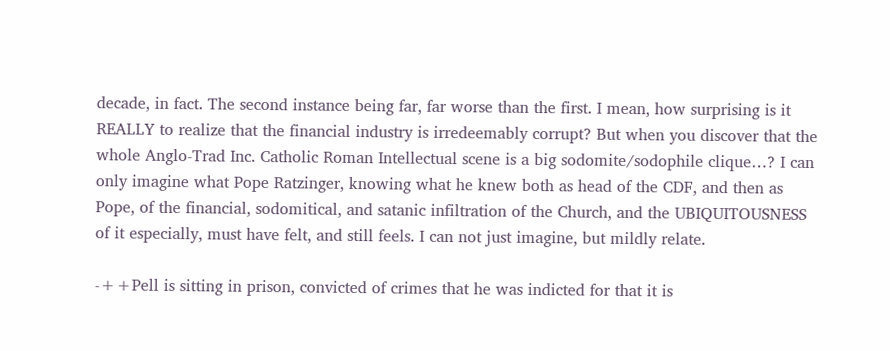decade, in fact. The second instance being far, far worse than the first. I mean, how surprising is it REALLY to realize that the financial industry is irredeemably corrupt? But when you discover that the whole Anglo-Trad Inc. Catholic Roman Intellectual scene is a big sodomite/sodophile clique…? I can only imagine what Pope Ratzinger, knowing what he knew both as head of the CDF, and then as Pope, of the financial, sodomitical, and satanic infiltration of the Church, and the UBIQUITOUSNESS of it especially, must have felt, and still feels. I can not just imagine, but mildly relate.

-++Pell is sitting in prison, convicted of crimes that he was indicted for that it is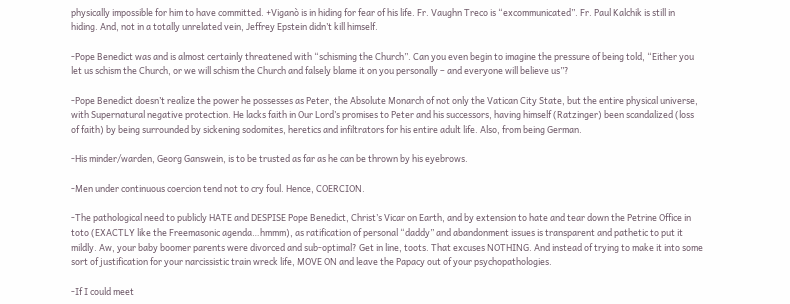physically impossible for him to have committed. +Viganò is in hiding for fear of his life. Fr. Vaughn Treco is “excommunicated”. Fr. Paul Kalchik is still in hiding. And, not in a totally unrelated vein, Jeffrey Epstein didn’t kill himself.

-Pope Benedict was and is almost certainly threatened with “schisming the Church”. Can you even begin to imagine the pressure of being told, “Either you let us schism the Church, or we will schism the Church and falsely blame it on you personally – and everyone will believe us”?

-Pope Benedict doesn’t realize the power he possesses as Peter, the Absolute Monarch of not only the Vatican City State, but the entire physical universe, with Supernatural negative protection. He lacks faith in Our Lord’s promises to Peter and his successors, having himself (Ratzinger) been scandalized (loss of faith) by being surrounded by sickening sodomites, heretics and infiltrators for his entire adult life. Also, from being German.

-His minder/warden, Georg Ganswein, is to be trusted as far as he can be thrown by his eyebrows.

-Men under continuous coercion tend not to cry foul. Hence, COERCION.

-The pathological need to publicly HATE and DESPISE Pope Benedict, Christ’s Vicar on Earth, and by extension to hate and tear down the Petrine Office in toto (EXACTLY like the Freemasonic agenda…hmmm), as ratification of personal “daddy” and abandonment issues is transparent and pathetic to put it mildly. Aw, your baby boomer parents were divorced and sub-optimal? Get in line, toots. That excuses NOTHING. And instead of trying to make it into some sort of justification for your narcissistic train wreck life, MOVE ON and leave the Papacy out of your psychopathologies.

-If I could meet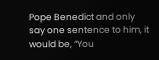Pope Benedict and only say one sentence to him, it would be, “You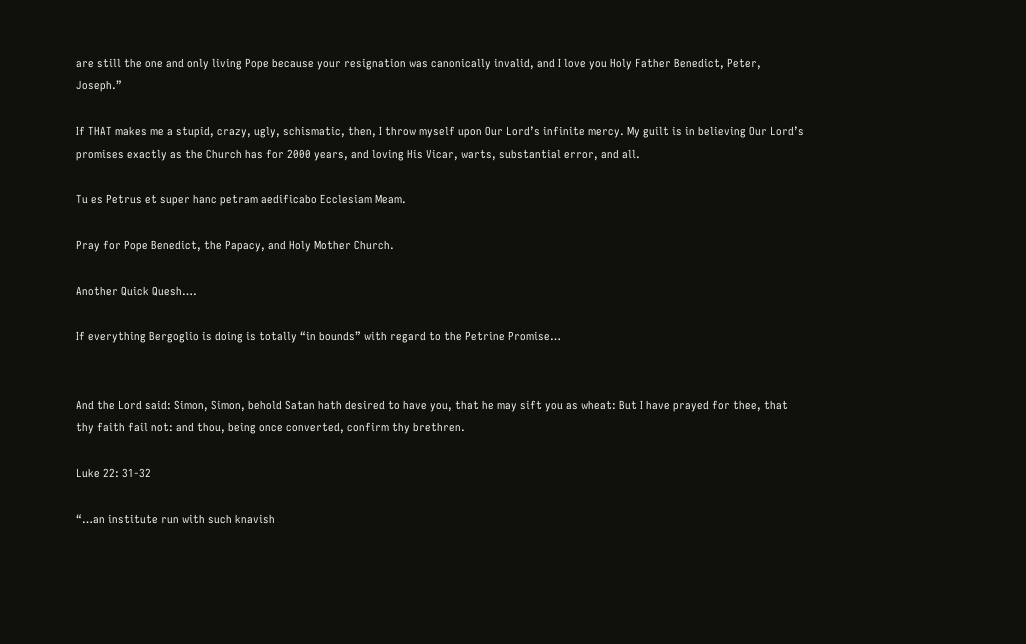are still the one and only living Pope because your resignation was canonically invalid, and I love you Holy Father Benedict, Peter, Joseph.”

If THAT makes me a stupid, crazy, ugly, schismatic, then, I throw myself upon Our Lord’s infinite mercy. My guilt is in believing Our Lord’s promises exactly as the Church has for 2000 years, and loving His Vicar, warts, substantial error, and all.

Tu es Petrus et super hanc petram aedificabo Ecclesiam Meam.

Pray for Pope Benedict, the Papacy, and Holy Mother Church.

Another Quick Quesh….

If everything Bergoglio is doing is totally “in bounds” with regard to the Petrine Promise…


And the Lord said: Simon, Simon, behold Satan hath desired to have you, that he may sift you as wheat: But I have prayed for thee, that thy faith fail not: and thou, being once converted, confirm thy brethren.

Luke 22: 31-32

“…an institute run with such knavish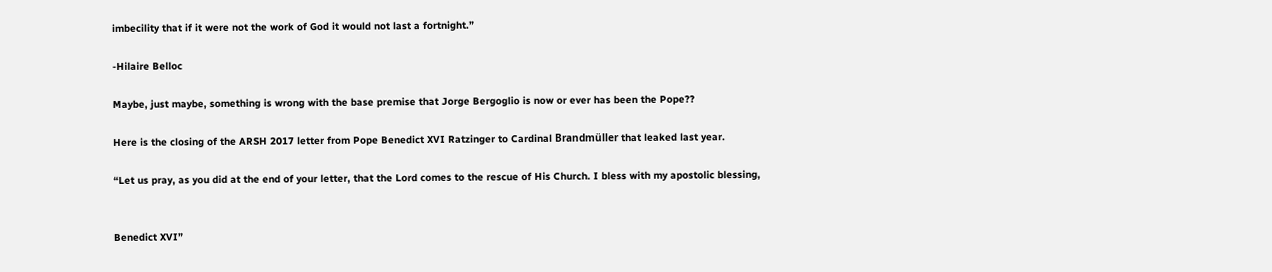imbecility that if it were not the work of God it would not last a fortnight.”

-Hilaire Belloc

Maybe, just maybe, something is wrong with the base premise that Jorge Bergoglio is now or ever has been the Pope??

Here is the closing of the ARSH 2017 letter from Pope Benedict XVI Ratzinger to Cardinal Brandmüller that leaked last year.

“Let us pray, as you did at the end of your letter, that the Lord comes to the rescue of His Church. I bless with my apostolic blessing,


Benedict XVI”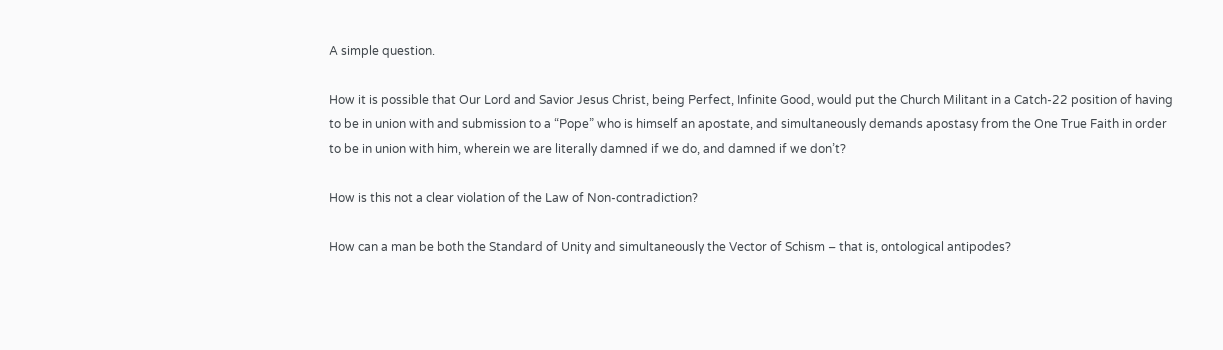A simple question.

How it is possible that Our Lord and Savior Jesus Christ, being Perfect, Infinite Good, would put the Church Militant in a Catch-22 position of having to be in union with and submission to a “Pope” who is himself an apostate, and simultaneously demands apostasy from the One True Faith in order to be in union with him, wherein we are literally damned if we do, and damned if we don’t?

How is this not a clear violation of the Law of Non-contradiction?

How can a man be both the Standard of Unity and simultaneously the Vector of Schism – that is, ontological antipodes?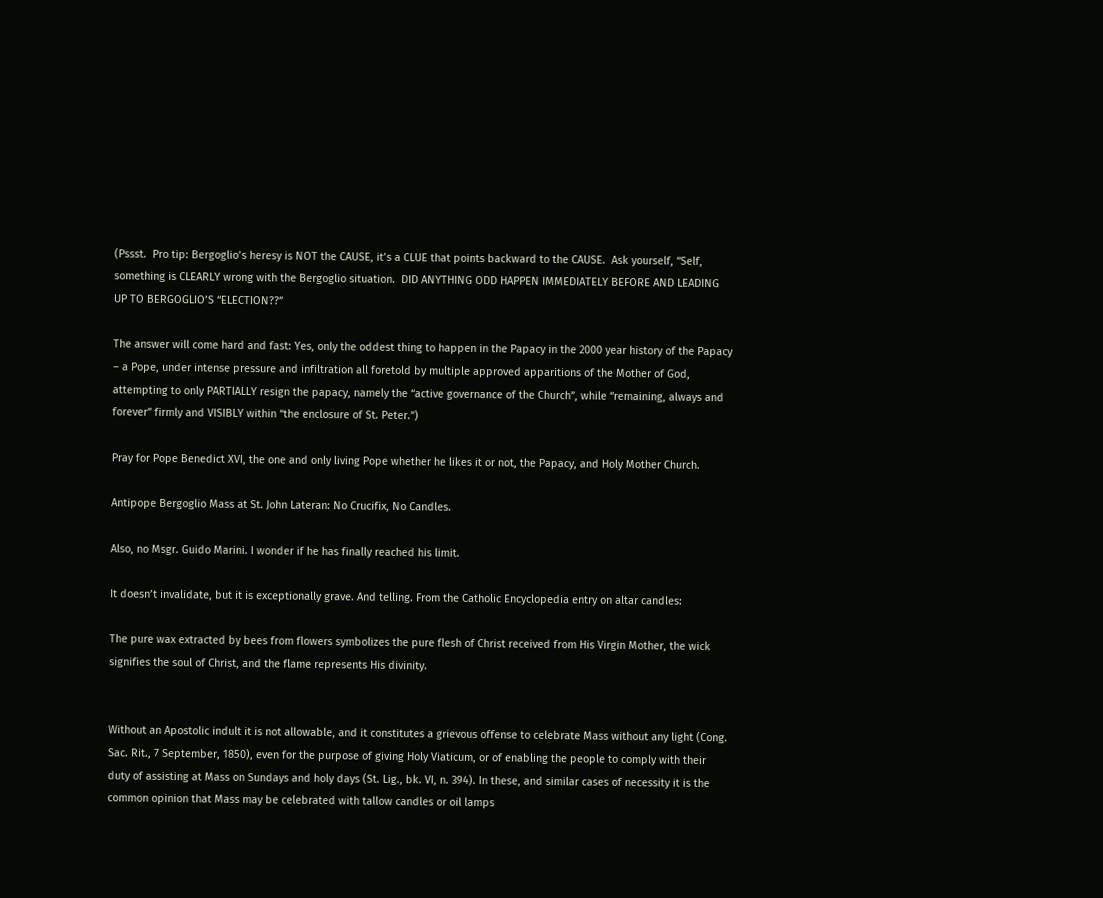(Pssst.  Pro tip: Bergoglio’s heresy is NOT the CAUSE, it’s a CLUE that points backward to the CAUSE.  Ask yourself, “Self, something is CLEARLY wrong with the Bergoglio situation.  DID ANYTHING ODD HAPPEN IMMEDIATELY BEFORE AND LEADING UP TO BERGOGLIO’S “ELECTION??”

The answer will come hard and fast: Yes, only the oddest thing to happen in the Papacy in the 2000 year history of the Papacy – a Pope, under intense pressure and infiltration all foretold by multiple approved apparitions of the Mother of God, attempting to only PARTIALLY resign the papacy, namely the “active governance of the Church”, while “remaining, always and forever” firmly and VISIBLY within “the enclosure of St. Peter.”)

Pray for Pope Benedict XVI, the one and only living Pope whether he likes it or not, the Papacy, and Holy Mother Church.

Antipope Bergoglio Mass at St. John Lateran: No Crucifix, No Candles.

Also, no Msgr. Guido Marini. I wonder if he has finally reached his limit.

It doesn’t invalidate, but it is exceptionally grave. And telling. From the Catholic Encyclopedia entry on altar candles:

The pure wax extracted by bees from flowers symbolizes the pure flesh of Christ received from His Virgin Mother, the wick signifies the soul of Christ, and the flame represents His divinity.


Without an Apostolic indult it is not allowable, and it constitutes a grievous offense to celebrate Mass without any light (Cong. Sac. Rit., 7 September, 1850), even for the purpose of giving Holy Viaticum, or of enabling the people to comply with their duty of assisting at Mass on Sundays and holy days (St. Lig., bk. VI, n. 394). In these, and similar cases of necessity it is the common opinion that Mass may be celebrated with tallow candles or oil lamps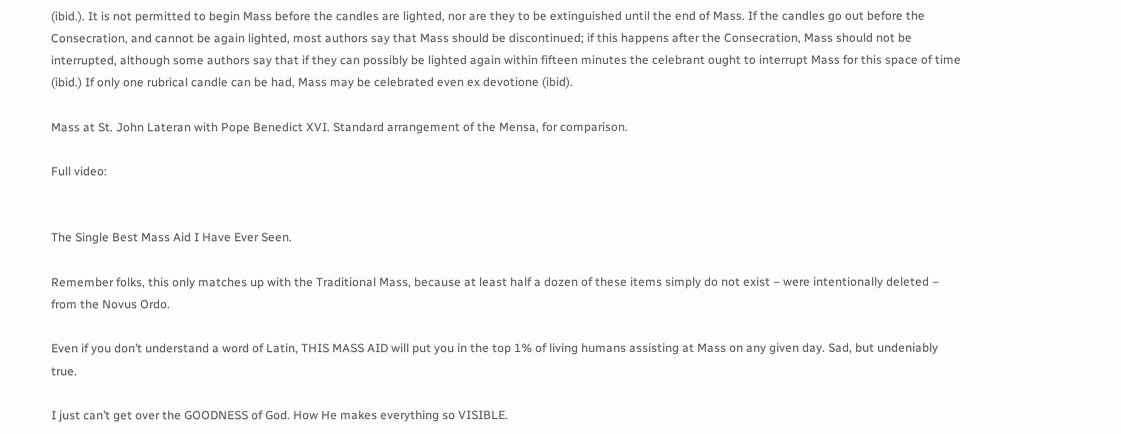(ibid.). It is not permitted to begin Mass before the candles are lighted, nor are they to be extinguished until the end of Mass. If the candles go out before the Consecration, and cannot be again lighted, most authors say that Mass should be discontinued; if this happens after the Consecration, Mass should not be interrupted, although some authors say that if they can possibly be lighted again within fifteen minutes the celebrant ought to interrupt Mass for this space of time (ibid.) If only one rubrical candle can be had, Mass may be celebrated even ex devotione (ibid).

Mass at St. John Lateran with Pope Benedict XVI. Standard arrangement of the Mensa, for comparison.

Full video:


The Single Best Mass Aid I Have Ever Seen.

Remember folks, this only matches up with the Traditional Mass, because at least half a dozen of these items simply do not exist – were intentionally deleted – from the Novus Ordo.

Even if you don’t understand a word of Latin, THIS MASS AID will put you in the top 1% of living humans assisting at Mass on any given day. Sad, but undeniably true.

I just can’t get over the GOODNESS of God. How He makes everything so VISIBLE.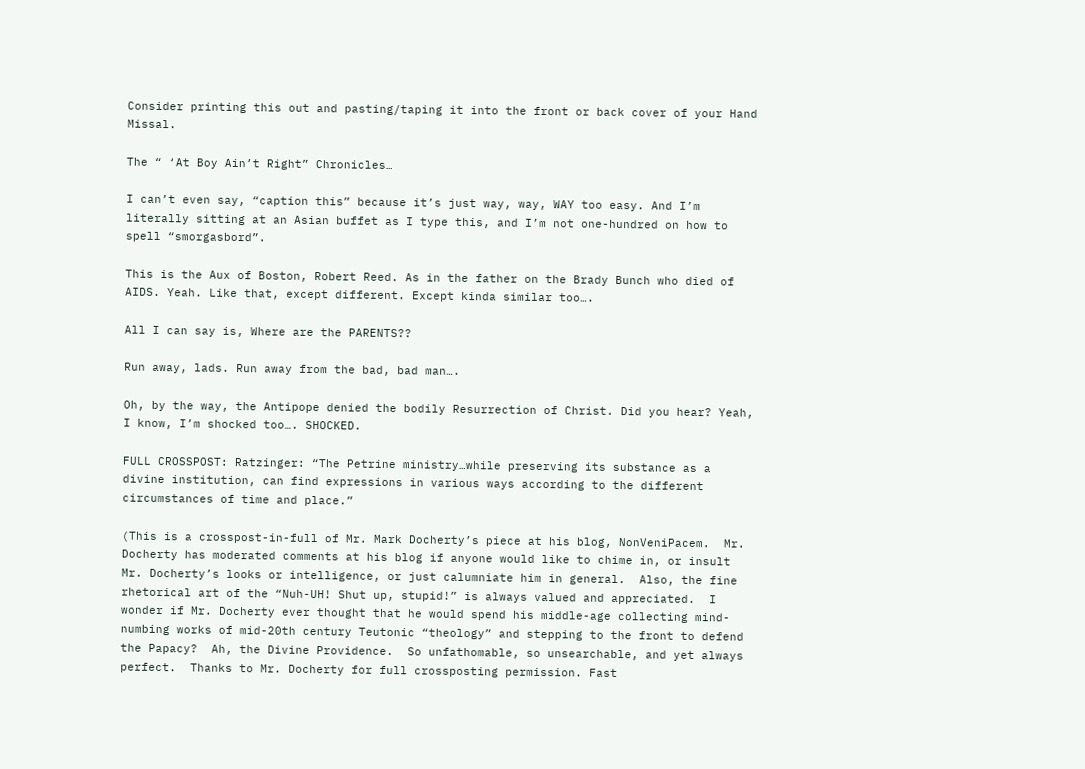Consider printing this out and pasting/taping it into the front or back cover of your Hand Missal.

The “ ‘At Boy Ain’t Right” Chronicles…

I can’t even say, “caption this” because it’s just way, way, WAY too easy. And I’m literally sitting at an Asian buffet as I type this, and I’m not one-hundred on how to spell “smorgasbord”.

This is the Aux of Boston, Robert Reed. As in the father on the Brady Bunch who died of AIDS. Yeah. Like that, except different. Except kinda similar too….

All I can say is, Where are the PARENTS??

Run away, lads. Run away from the bad, bad man….

Oh, by the way, the Antipope denied the bodily Resurrection of Christ. Did you hear? Yeah, I know, I’m shocked too…. SHOCKED.

FULL CROSSPOST: Ratzinger: “The Petrine ministry…while preserving its substance as a divine institution, can find expressions in various ways according to the different circumstances of time and place.”

(This is a crosspost-in-full of Mr. Mark Docherty’s piece at his blog, NonVeniPacem.  Mr. Docherty has moderated comments at his blog if anyone would like to chime in, or insult Mr. Docherty’s looks or intelligence, or just calumniate him in general.  Also, the fine rhetorical art of the “Nuh-UH! Shut up, stupid!” is always valued and appreciated.  I wonder if Mr. Docherty ever thought that he would spend his middle-age collecting mind-numbing works of mid-20th century Teutonic “theology” and stepping to the front to defend the Papacy?  Ah, the Divine Providence.  So unfathomable, so unsearchable, and yet always perfect.  Thanks to Mr. Docherty for full crossposting permission. Fast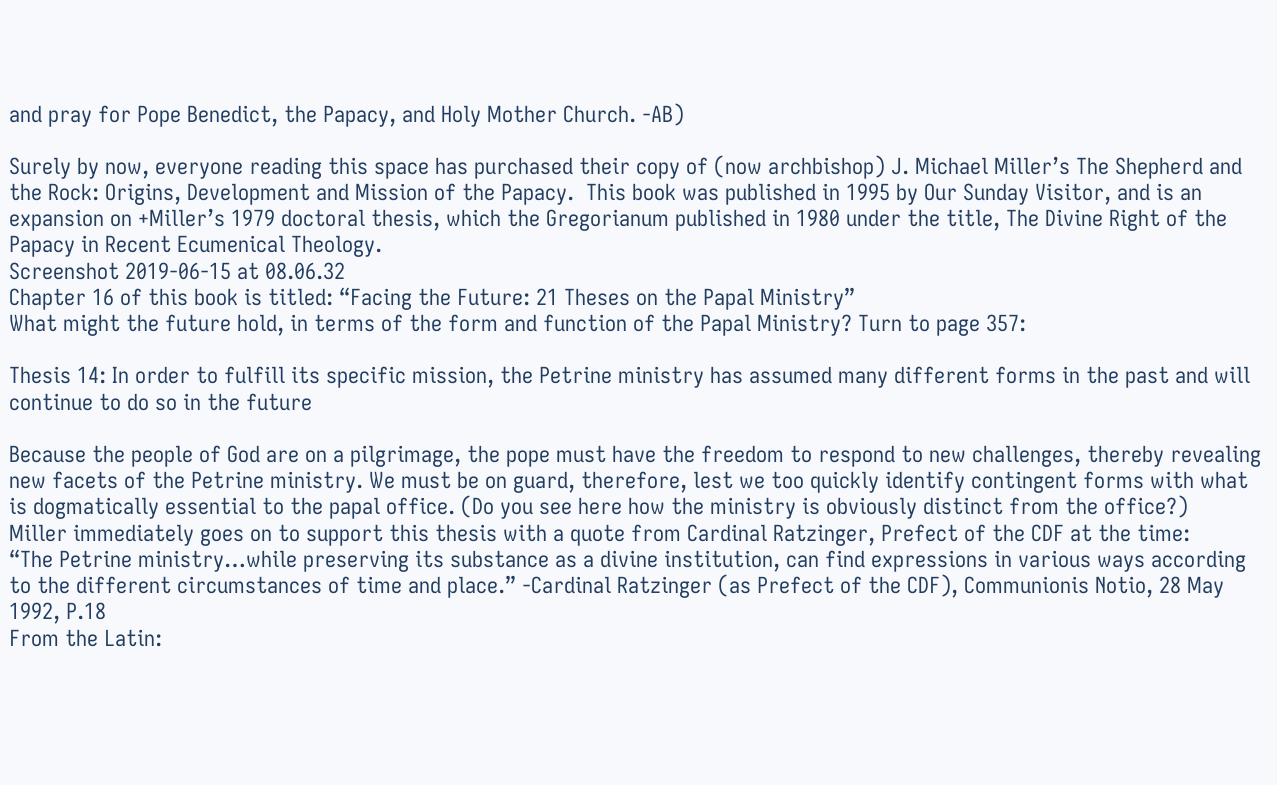and pray for Pope Benedict, the Papacy, and Holy Mother Church. -AB)

Surely by now, everyone reading this space has purchased their copy of (now archbishop) J. Michael Miller’s The Shepherd and the Rock: Origins, Development and Mission of the Papacy.  This book was published in 1995 by Our Sunday Visitor, and is an expansion on +Miller’s 1979 doctoral thesis, which the Gregorianum published in 1980 under the title, The Divine Right of the Papacy in Recent Ecumenical Theology.
Screenshot 2019-06-15 at 08.06.32
Chapter 16 of this book is titled: “Facing the Future: 21 Theses on the Papal Ministry”
What might the future hold, in terms of the form and function of the Papal Ministry? Turn to page 357:

Thesis 14: In order to fulfill its specific mission, the Petrine ministry has assumed many different forms in the past and will continue to do so in the future

Because the people of God are on a pilgrimage, the pope must have the freedom to respond to new challenges, thereby revealing new facets of the Petrine ministry. We must be on guard, therefore, lest we too quickly identify contingent forms with what is dogmatically essential to the papal office. (Do you see here how the ministry is obviously distinct from the office?)
Miller immediately goes on to support this thesis with a quote from Cardinal Ratzinger, Prefect of the CDF at the time:
“The Petrine ministry…while preserving its substance as a divine institution, can find expressions in various ways according to the different circumstances of time and place.” -Cardinal Ratzinger (as Prefect of the CDF), Communionis Notio, 28 May 1992, P.18
From the Latin: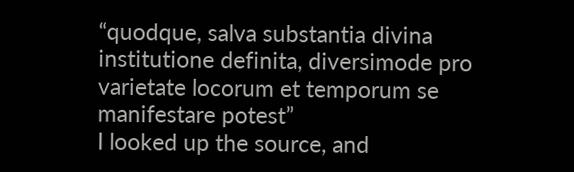“quodque, salva substantia divina institutione definita, diversimode pro varietate locorum et temporum se manifestare potest”
I looked up the source, and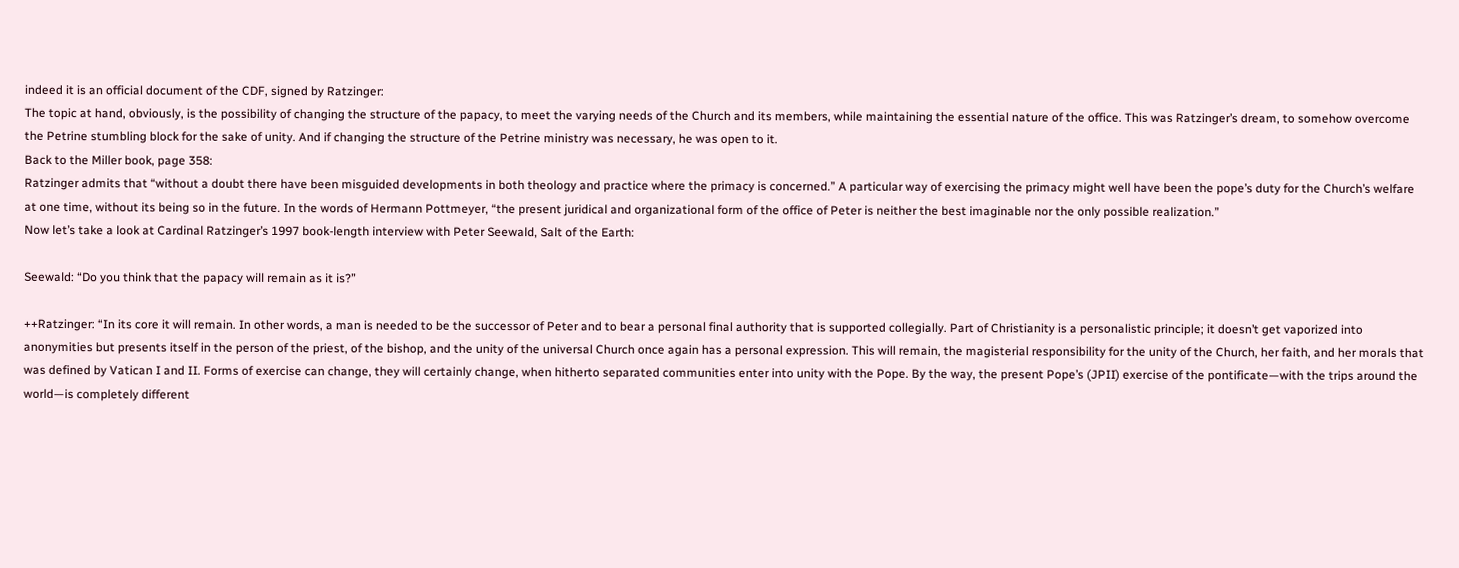indeed it is an official document of the CDF, signed by Ratzinger:
The topic at hand, obviously, is the possibility of changing the structure of the papacy, to meet the varying needs of the Church and its members, while maintaining the essential nature of the office. This was Ratzinger’s dream, to somehow overcome the Petrine stumbling block for the sake of unity. And if changing the structure of the Petrine ministry was necessary, he was open to it.
Back to the Miller book, page 358:
Ratzinger admits that “without a doubt there have been misguided developments in both theology and practice where the primacy is concerned.” A particular way of exercising the primacy might well have been the pope’s duty for the Church’s welfare at one time, without its being so in the future. In the words of Hermann Pottmeyer, “the present juridical and organizational form of the office of Peter is neither the best imaginable nor the only possible realization.”
Now let’s take a look at Cardinal Ratzinger’s 1997 book-length interview with Peter Seewald, Salt of the Earth:

Seewald: “Do you think that the papacy will remain as it is?”

++Ratzinger: “In its core it will remain. In other words, a man is needed to be the successor of Peter and to bear a personal final authority that is supported collegially. Part of Christianity is a personalistic principle; it doesn’t get vaporized into anonymities but presents itself in the person of the priest, of the bishop, and the unity of the universal Church once again has a personal expression. This will remain, the magisterial responsibility for the unity of the Church, her faith, and her morals that was defined by Vatican I and II. Forms of exercise can change, they will certainly change, when hitherto separated communities enter into unity with the Pope. By the way, the present Pope’s (JPII) exercise of the pontificate—with the trips around the world—is completely different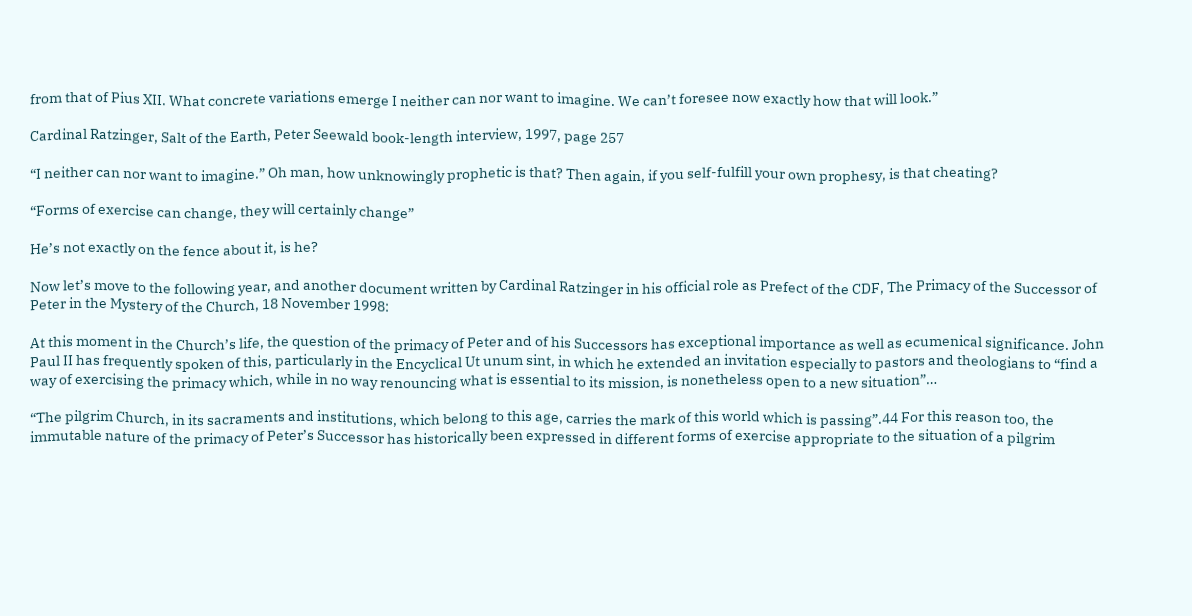from that of Pius XII. What concrete variations emerge I neither can nor want to imagine. We can’t foresee now exactly how that will look.”

Cardinal Ratzinger, Salt of the Earth, Peter Seewald book-length interview, 1997, page 257

“I neither can nor want to imagine.” Oh man, how unknowingly prophetic is that? Then again, if you self-fulfill your own prophesy, is that cheating?

“Forms of exercise can change, they will certainly change”

He’s not exactly on the fence about it, is he?

Now let’s move to the following year, and another document written by Cardinal Ratzinger in his official role as Prefect of the CDF, The Primacy of the Successor of Peter in the Mystery of the Church, 18 November 1998:

At this moment in the Church’s life, the question of the primacy of Peter and of his Successors has exceptional importance as well as ecumenical significance. John Paul II has frequently spoken of this, particularly in the Encyclical Ut unum sint, in which he extended an invitation especially to pastors and theologians to “find a way of exercising the primacy which, while in no way renouncing what is essential to its mission, is nonetheless open to a new situation”…

“The pilgrim Church, in its sacraments and institutions, which belong to this age, carries the mark of this world which is passing”.44 For this reason too, the immutable nature of the primacy of Peter’s Successor has historically been expressed in different forms of exercise appropriate to the situation of a pilgrim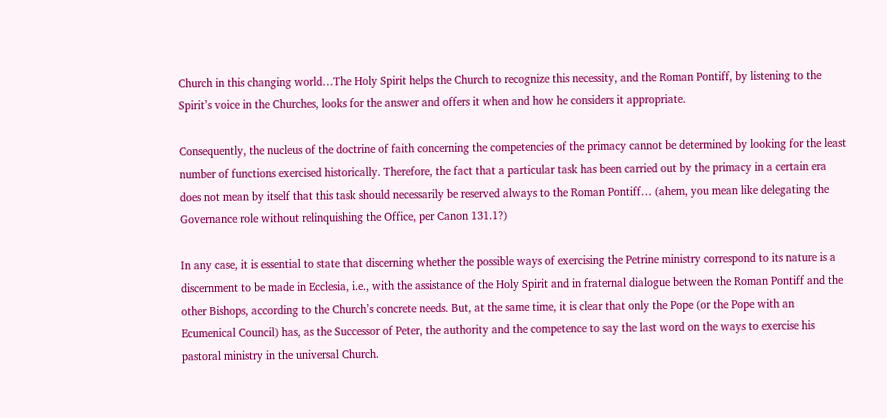Church in this changing world…The Holy Spirit helps the Church to recognize this necessity, and the Roman Pontiff, by listening to the Spirit’s voice in the Churches, looks for the answer and offers it when and how he considers it appropriate.

Consequently, the nucleus of the doctrine of faith concerning the competencies of the primacy cannot be determined by looking for the least number of functions exercised historically. Therefore, the fact that a particular task has been carried out by the primacy in a certain era does not mean by itself that this task should necessarily be reserved always to the Roman Pontiff… (ahem, you mean like delegating the Governance role without relinquishing the Office, per Canon 131.1?)

In any case, it is essential to state that discerning whether the possible ways of exercising the Petrine ministry correspond to its nature is a discernment to be made in Ecclesia, i.e., with the assistance of the Holy Spirit and in fraternal dialogue between the Roman Pontiff and the other Bishops, according to the Church’s concrete needs. But, at the same time, it is clear that only the Pope (or the Pope with an Ecumenical Council) has, as the Successor of Peter, the authority and the competence to say the last word on the ways to exercise his pastoral ministry in the universal Church.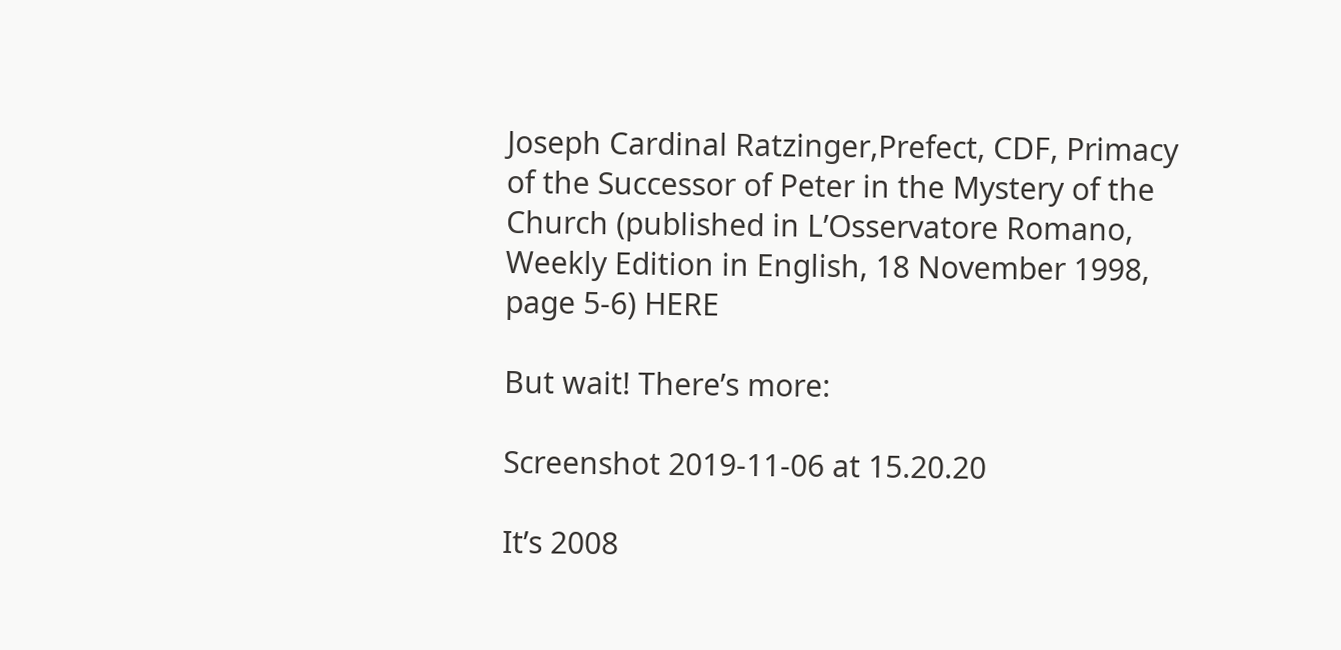Joseph Cardinal Ratzinger,Prefect, CDF, Primacy of the Successor of Peter in the Mystery of the Church (published in L’Osservatore Romano, Weekly Edition in English, 18 November 1998, page 5-6) HERE

But wait! There’s more:

Screenshot 2019-11-06 at 15.20.20

It’s 2008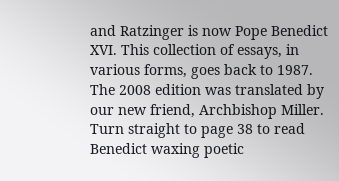and Ratzinger is now Pope Benedict XVI. This collection of essays, in various forms, goes back to 1987. The 2008 edition was translated by our new friend, Archbishop Miller. Turn straight to page 38 to read Benedict waxing poetic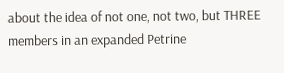about the idea of not one, not two, but THREE members in an expanded Petrine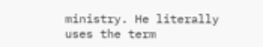ministry. He literally uses the term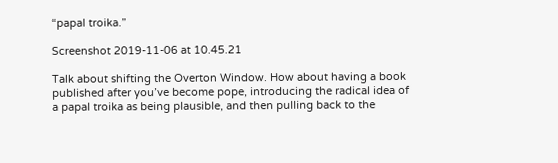“papal troika.”

Screenshot 2019-11-06 at 10.45.21

Talk about shifting the Overton Window. How about having a book published after you’ve become pope, introducing the radical idea of a papal troika as being plausible, and then pulling back to the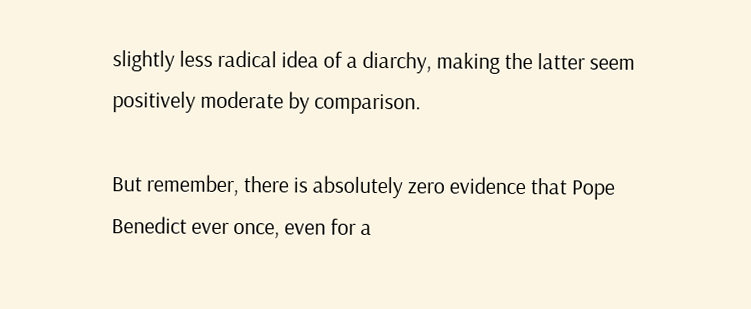slightly less radical idea of a diarchy, making the latter seem positively moderate by comparison.

But remember, there is absolutely zero evidence that Pope Benedict ever once, even for a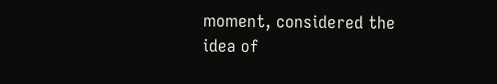moment, considered the idea of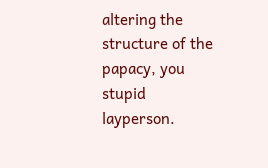altering the structure of the papacy, you stupid layperson.